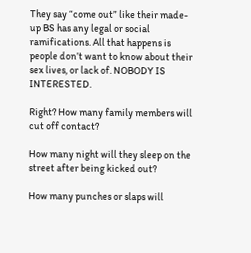They say “come out” like their made-up BS has any legal or social ramifications. All that happens is people don’t want to know about their sex lives, or lack of. NOBODY IS INTERESTED.

Right? How many family members will cut off contact?

How many night will they sleep on the street after being kicked out?

How many punches or slaps will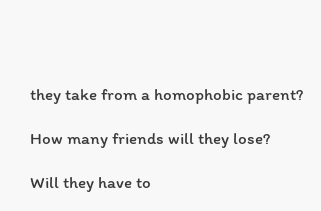they take from a homophobic parent?

How many friends will they lose?

Will they have to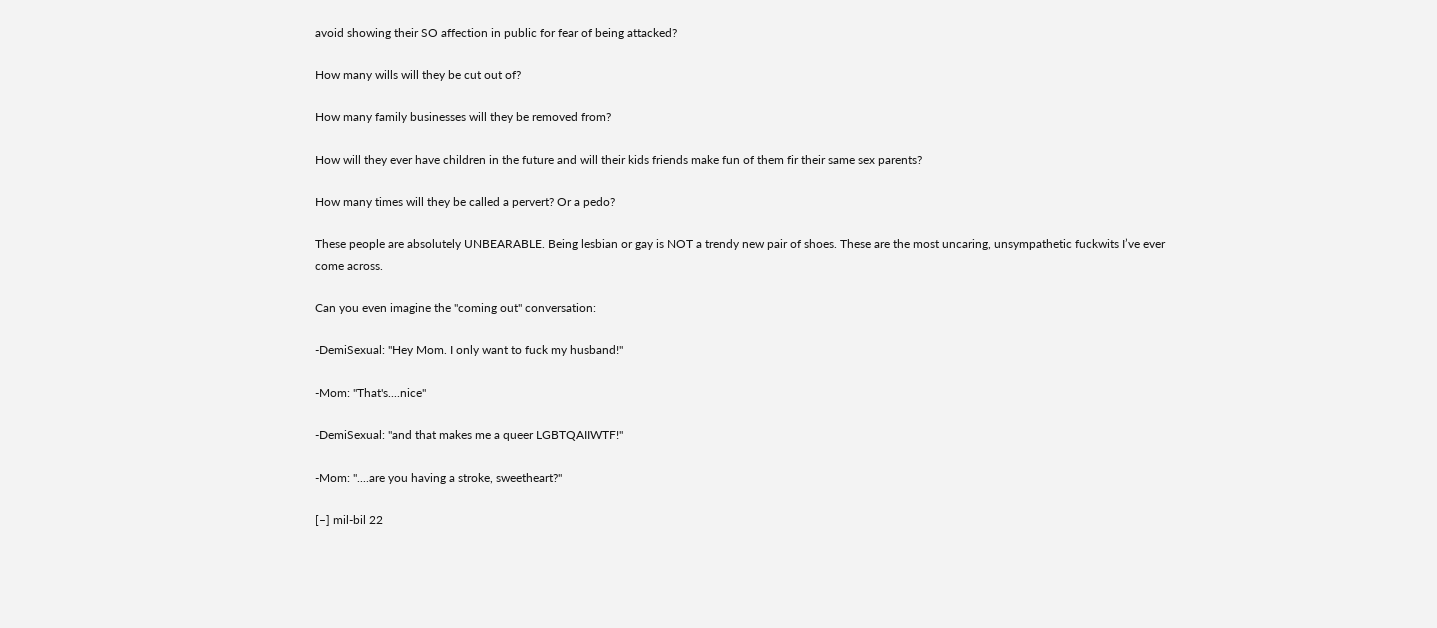avoid showing their SO affection in public for fear of being attacked?

How many wills will they be cut out of?

How many family businesses will they be removed from?

How will they ever have children in the future and will their kids friends make fun of them fir their same sex parents?

How many times will they be called a pervert? Or a pedo?

These people are absolutely UNBEARABLE. Being lesbian or gay is NOT a trendy new pair of shoes. These are the most uncaring, unsympathetic fuckwits I’ve ever come across.

Can you even imagine the "coming out" conversation:

-DemiSexual: "Hey Mom. I only want to fuck my husband!"

-Mom: "That's....nice"

-DemiSexual: "and that makes me a queer LGBTQAIIWTF!"

-Mom: "....are you having a stroke, sweetheart?"

[–] mil-bil 22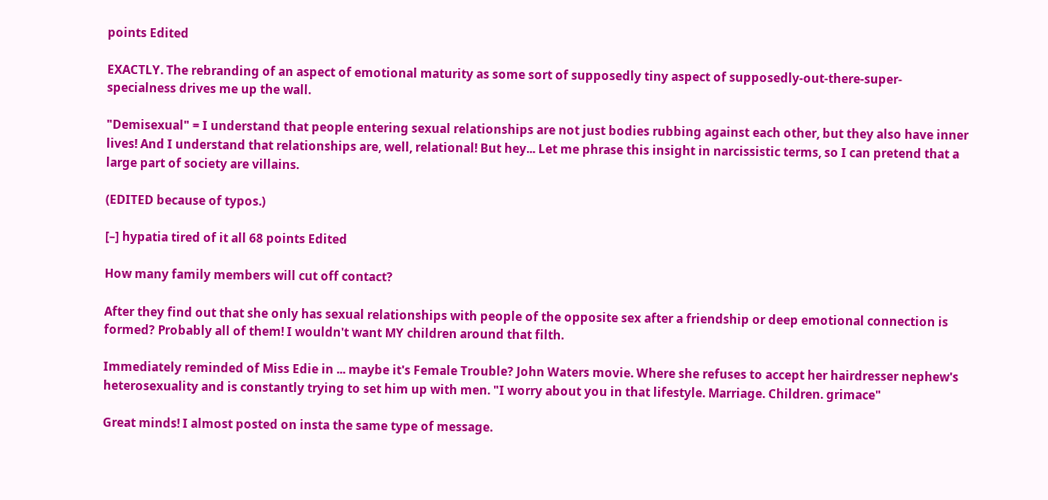points Edited

EXACTLY. The rebranding of an aspect of emotional maturity as some sort of supposedly tiny aspect of supposedly-out-there-super-specialness drives me up the wall.

"Demisexual" = I understand that people entering sexual relationships are not just bodies rubbing against each other, but they also have inner lives! And I understand that relationships are, well, relational! But hey... Let me phrase this insight in narcissistic terms, so I can pretend that a large part of society are villains.

(EDITED because of typos.)

[–] hypatia tired of it all 68 points Edited

How many family members will cut off contact?

After they find out that she only has sexual relationships with people of the opposite sex after a friendship or deep emotional connection is formed? Probably all of them! I wouldn't want MY children around that filth.

Immediately reminded of Miss Edie in ... maybe it's Female Trouble? John Waters movie. Where she refuses to accept her hairdresser nephew's heterosexuality and is constantly trying to set him up with men. "I worry about you in that lifestyle. Marriage. Children. grimace"

Great minds! I almost posted on insta the same type of message.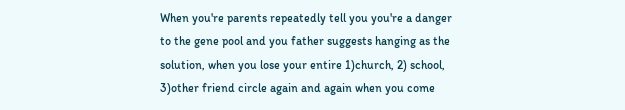When you're parents repeatedly tell you you're a danger to the gene pool and you father suggests hanging as the solution, when you lose your entire 1)church, 2) school, 3)other friend circle again and again when you come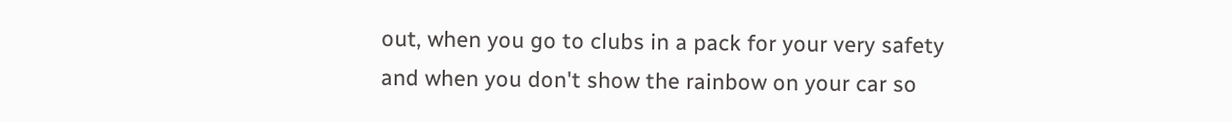out, when you go to clubs in a pack for your very safety and when you don't show the rainbow on your car so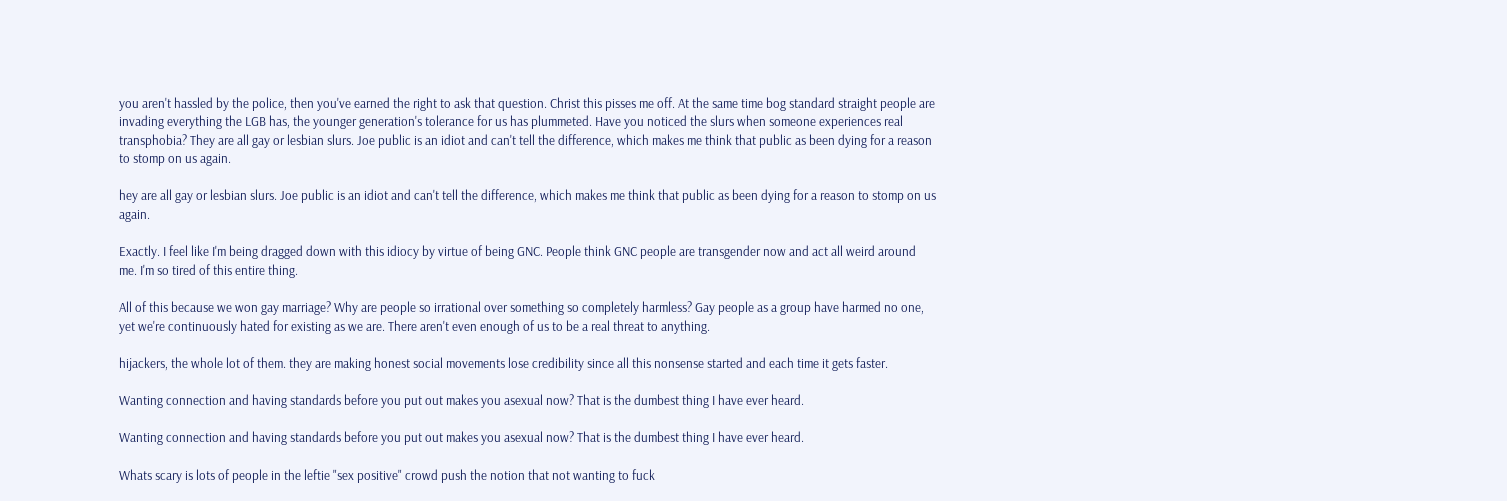you aren't hassled by the police, then you've earned the right to ask that question. Christ this pisses me off. At the same time bog standard straight people are invading everything the LGB has, the younger generation's tolerance for us has plummeted. Have you noticed the slurs when someone experiences real transphobia? They are all gay or lesbian slurs. Joe public is an idiot and can't tell the difference, which makes me think that public as been dying for a reason to stomp on us again.

hey are all gay or lesbian slurs. Joe public is an idiot and can't tell the difference, which makes me think that public as been dying for a reason to stomp on us again.

Exactly. I feel like I'm being dragged down with this idiocy by virtue of being GNC. People think GNC people are transgender now and act all weird around me. I'm so tired of this entire thing.

All of this because we won gay marriage? Why are people so irrational over something so completely harmless? Gay people as a group have harmed no one, yet we're continuously hated for existing as we are. There aren't even enough of us to be a real threat to anything.

hijackers, the whole lot of them. they are making honest social movements lose credibility since all this nonsense started and each time it gets faster.

Wanting connection and having standards before you put out makes you asexual now? That is the dumbest thing I have ever heard.

Wanting connection and having standards before you put out makes you asexual now? That is the dumbest thing I have ever heard.

Whats scary is lots of people in the leftie "sex positive" crowd push the notion that not wanting to fuck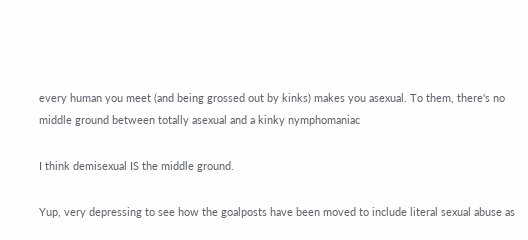every human you meet (and being grossed out by kinks) makes you asexual. To them, there's no middle ground between totally asexual and a kinky nymphomaniac

I think demisexual IS the middle ground.

Yup, very depressing to see how the goalposts have been moved to include literal sexual abuse as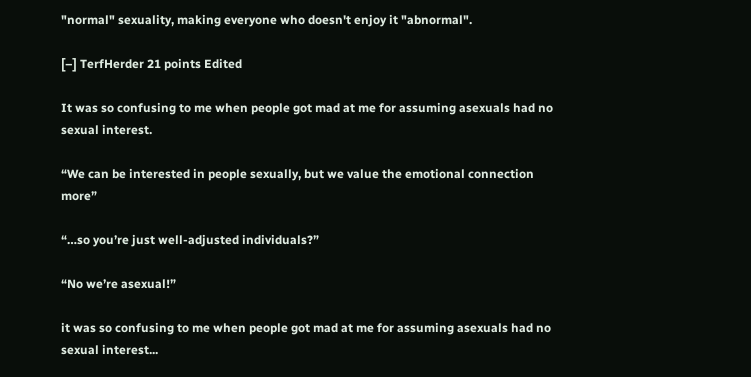"normal" sexuality, making everyone who doesn't enjoy it "abnormal".

[–] TerfHerder 21 points Edited

It was so confusing to me when people got mad at me for assuming asexuals had no sexual interest.

“We can be interested in people sexually, but we value the emotional connection more”

“…so you’re just well-adjusted individuals?”

“No we’re asexual!”

it was so confusing to me when people got mad at me for assuming asexuals had no sexual interest...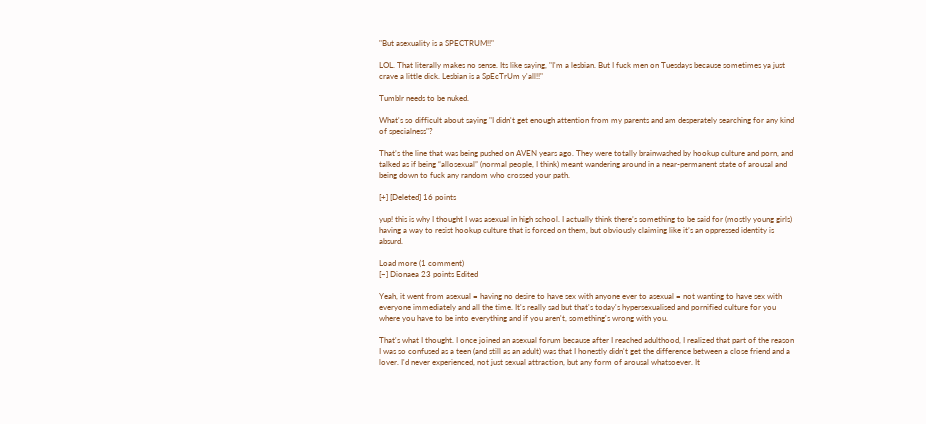"But asexuality is a SPECTRUM!!"

LOL. That literally makes no sense. Its like saying, "I'm a lesbian. But I fuck men on Tuesdays because sometimes ya just crave a little dick. Lesbian is a SpEcTrUm y'all!!"

Tumblr needs to be nuked.

What's so difficult about saying "I didn't get enough attention from my parents and am desperately searching for any kind of specialness"?

That’s the line that was being pushed on AVEN years ago. They were totally brainwashed by hookup culture and porn, and talked as if being “allosexual” (normal people, I think) meant wandering around in a near-permanent state of arousal and being down to fuck any random who crossed your path.

[+] [Deleted] 16 points

yup! this is why I thought I was asexual in high school. I actually think there’s something to be said for (mostly young girls) having a way to resist hookup culture that is forced on them, but obviously claiming like it’s an oppressed identity is absurd.

Load more (1 comment)
[–] Dionaea 23 points Edited

Yeah, it went from asexual = having no desire to have sex with anyone ever to asexual = not wanting to have sex with everyone immediately and all the time. It's really sad but that's today's hypersexualised and pornified culture for you where you have to be into everything and if you aren't, something's wrong with you.

That's what I thought. I once joined an asexual forum because after I reached adulthood, I realized that part of the reason I was so confused as a teen (and still as an adult) was that I honestly didn't get the difference between a close friend and a lover. I'd never experienced, not just sexual attraction, but any form of arousal whatsoever. It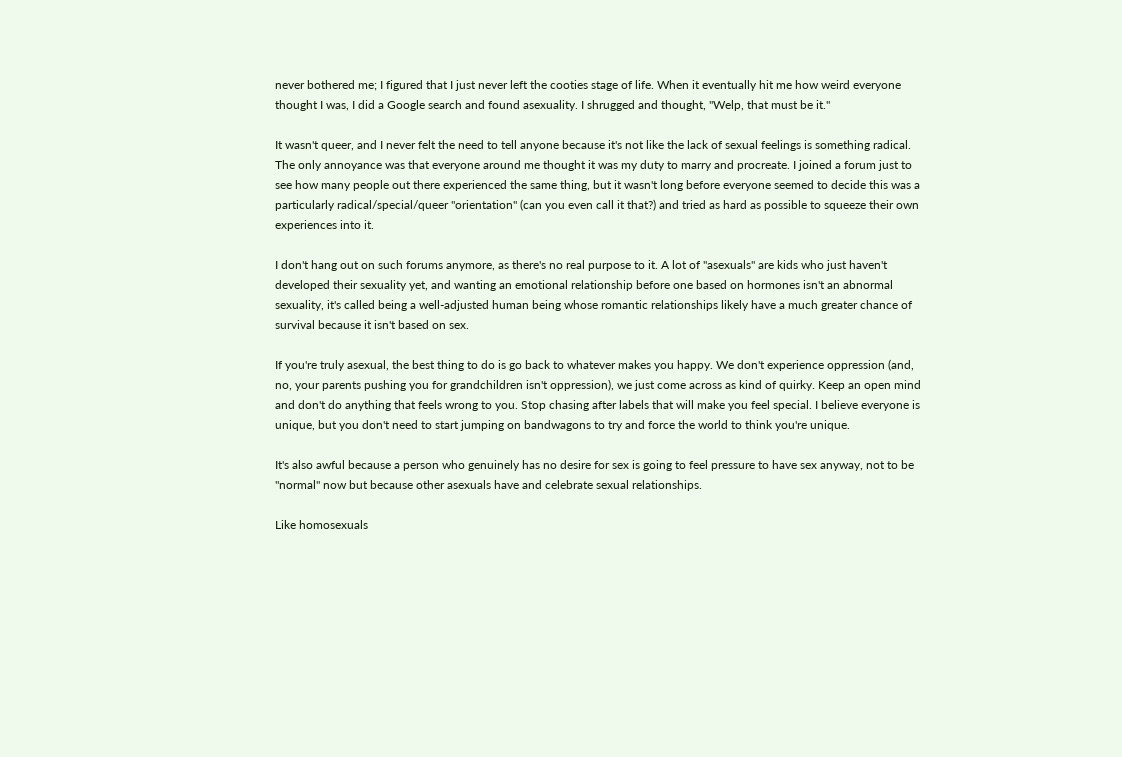never bothered me; I figured that I just never left the cooties stage of life. When it eventually hit me how weird everyone thought I was, I did a Google search and found asexuality. I shrugged and thought, "Welp, that must be it."

It wasn't queer, and I never felt the need to tell anyone because it's not like the lack of sexual feelings is something radical. The only annoyance was that everyone around me thought it was my duty to marry and procreate. I joined a forum just to see how many people out there experienced the same thing, but it wasn't long before everyone seemed to decide this was a particularly radical/special/queer "orientation" (can you even call it that?) and tried as hard as possible to squeeze their own experiences into it.

I don't hang out on such forums anymore, as there's no real purpose to it. A lot of "asexuals" are kids who just haven't developed their sexuality yet, and wanting an emotional relationship before one based on hormones isn't an abnormal sexuality, it's called being a well-adjusted human being whose romantic relationships likely have a much greater chance of survival because it isn't based on sex.

If you're truly asexual, the best thing to do is go back to whatever makes you happy. We don't experience oppression (and, no, your parents pushing you for grandchildren isn't oppression), we just come across as kind of quirky. Keep an open mind and don't do anything that feels wrong to you. Stop chasing after labels that will make you feel special. I believe everyone is unique, but you don't need to start jumping on bandwagons to try and force the world to think you're unique.

It's also awful because a person who genuinely has no desire for sex is going to feel pressure to have sex anyway, not to be "normal" now but because other asexuals have and celebrate sexual relationships.

Like homosexuals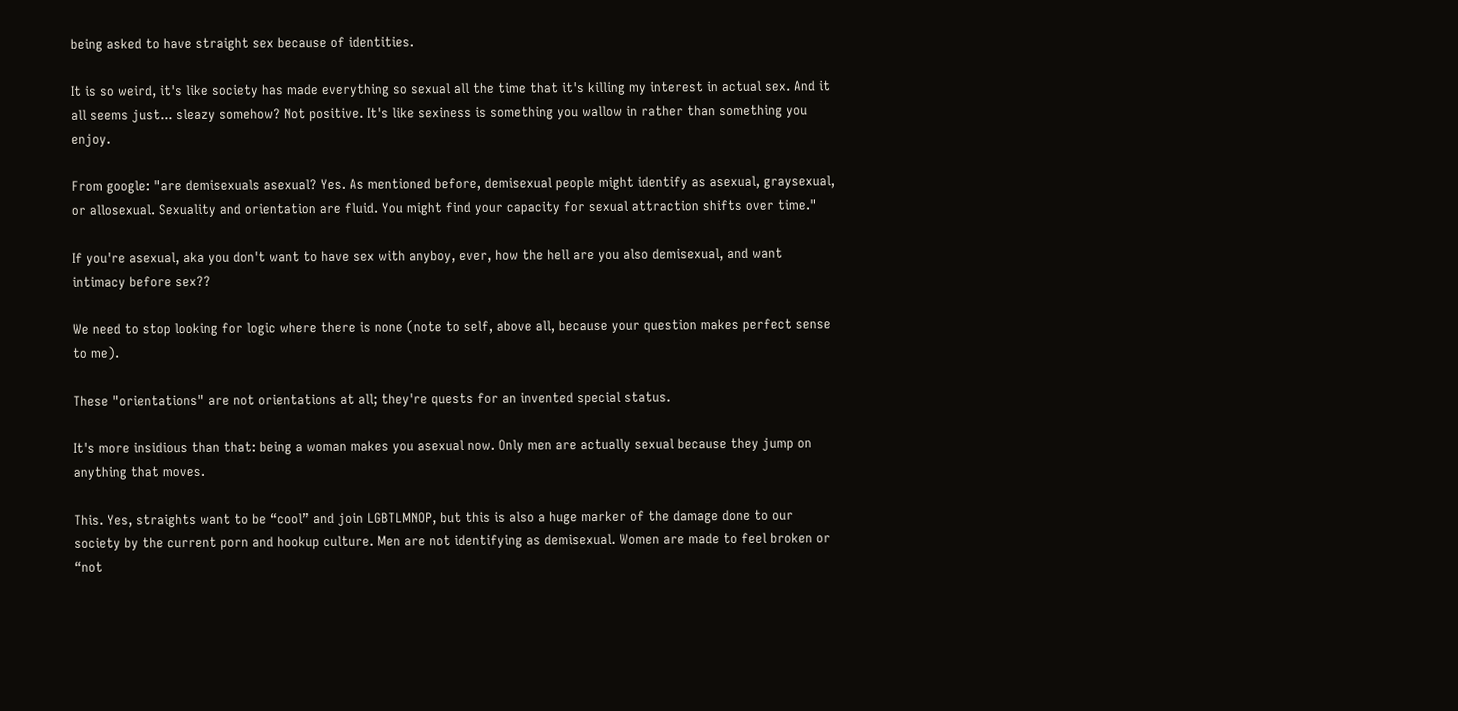being asked to have straight sex because of identities.

It is so weird, it's like society has made everything so sexual all the time that it's killing my interest in actual sex. And it all seems just... sleazy somehow? Not positive. It's like sexiness is something you wallow in rather than something you enjoy.

From google: "are demisexuals asexual? Yes. As mentioned before, demisexual people might identify as asexual, graysexual, or allosexual. Sexuality and orientation are fluid. You might find your capacity for sexual attraction shifts over time."

If you're asexual, aka you don't want to have sex with anyboy, ever, how the hell are you also demisexual, and want intimacy before sex??

We need to stop looking for logic where there is none (note to self, above all, because your question makes perfect sense to me).

These "orientations" are not orientations at all; they're quests for an invented special status.

It's more insidious than that: being a woman makes you asexual now. Only men are actually sexual because they jump on anything that moves.

This. Yes, straights want to be “cool” and join LGBTLMNOP, but this is also a huge marker of the damage done to our society by the current porn and hookup culture. Men are not identifying as demisexual. Women are made to feel broken or “not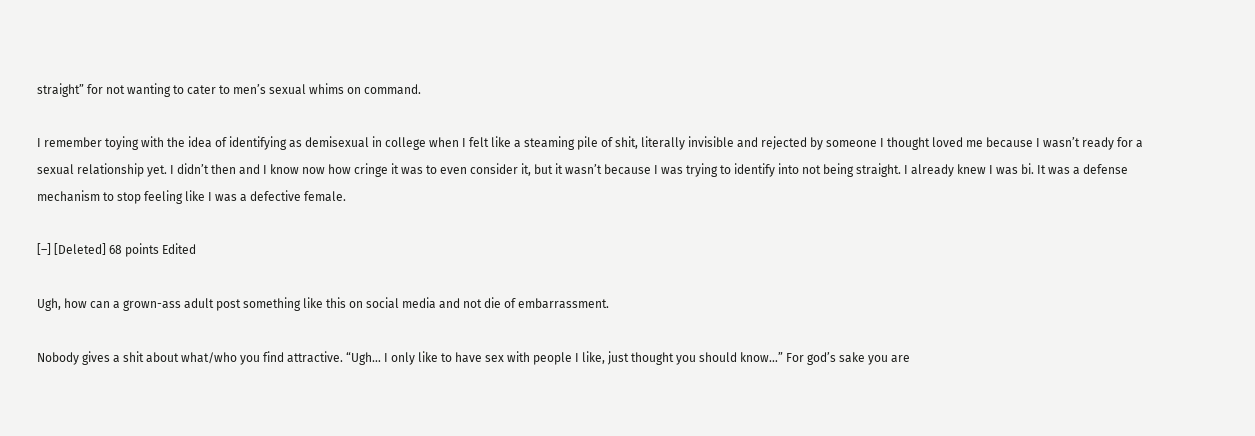straight” for not wanting to cater to men’s sexual whims on command.

I remember toying with the idea of identifying as demisexual in college when I felt like a steaming pile of shit, literally invisible and rejected by someone I thought loved me because I wasn’t ready for a sexual relationship yet. I didn’t then and I know now how cringe it was to even consider it, but it wasn’t because I was trying to identify into not being straight. I already knew I was bi. It was a defense mechanism to stop feeling like I was a defective female.

[–] [Deleted] 68 points Edited

Ugh, how can a grown-ass adult post something like this on social media and not die of embarrassment.

Nobody gives a shit about what/who you find attractive. “Ugh… I only like to have sex with people I like, just thought you should know…” For god’s sake you are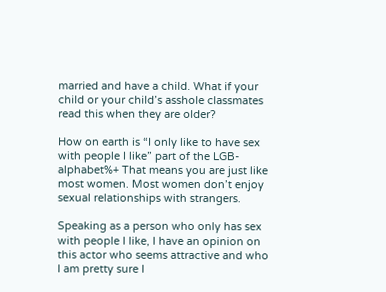married and have a child. What if your child or your child’s asshole classmates read this when they are older?

How on earth is “I only like to have sex with people I like” part of the LGB-alphabet%+ That means you are just like most women. Most women don’t enjoy sexual relationships with strangers.

Speaking as a person who only has sex with people I like, I have an opinion on this actor who seems attractive and who I am pretty sure I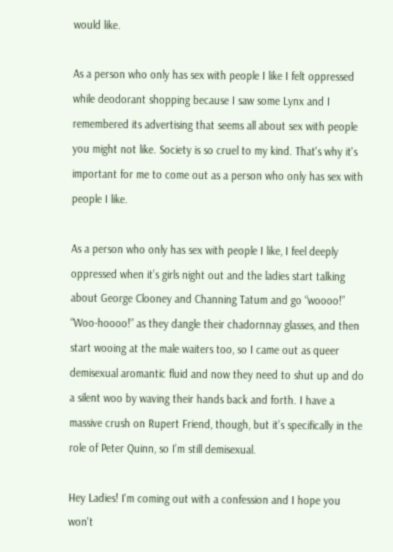would like.

As a person who only has sex with people I like I felt oppressed while deodorant shopping because I saw some Lynx and I remembered its advertising that seems all about sex with people you might not like. Society is so cruel to my kind. That's why it's important for me to come out as a person who only has sex with people I like.

As a person who only has sex with people I like, I feel deeply oppressed when it’s girls night out and the ladies start talking about George Clooney and Channing Tatum and go “woooo!” “Woo-hoooo!” as they dangle their chadornnay glasses, and then start wooing at the male waiters too, so I came out as queer demisexual aromantic fluid and now they need to shut up and do a silent woo by waving their hands back and forth. I have a massive crush on Rupert Friend, though, but it’s specifically in the role of Peter Quinn, so I’m still demisexual.

Hey Ladies! I'm coming out with a confession and I hope you won't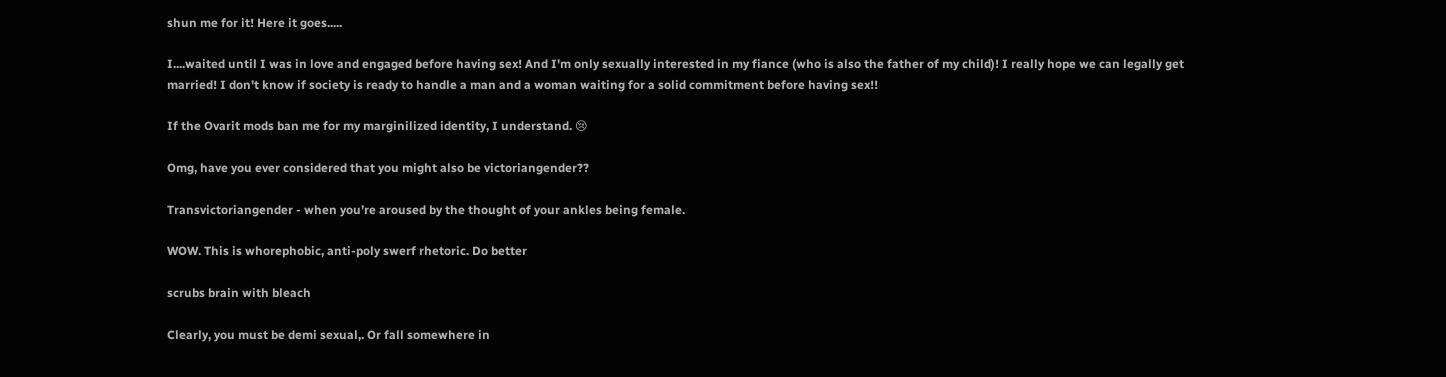shun me for it! Here it goes.....

I....waited until I was in love and engaged before having sex! And I'm only sexually interested in my fiance (who is also the father of my child)! I really hope we can legally get married! I don't know if society is ready to handle a man and a woman waiting for a solid commitment before having sex!!

If the Ovarit mods ban me for my marginilized identity, I understand. 😢

Omg, have you ever considered that you might also be victoriangender??

Transvictoriangender - when you’re aroused by the thought of your ankles being female.

WOW. This is whorephobic, anti-poly swerf rhetoric. Do better

scrubs brain with bleach

Clearly, you must be demi sexual,. Or fall somewhere in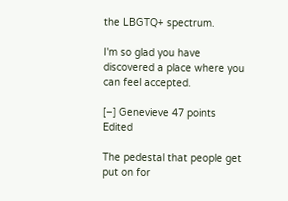the LBGTQ+ spectrum.

I'm so glad you have discovered a place where you can feel accepted.

[–] Genevieve 47 points Edited

The pedestal that people get put on for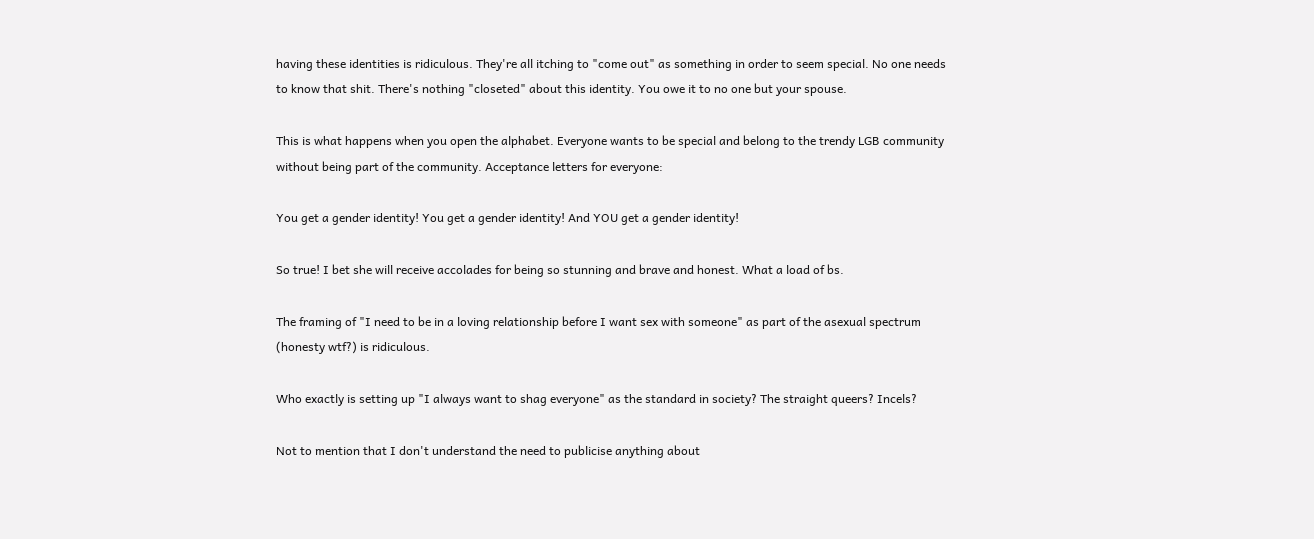having these identities is ridiculous. They're all itching to "come out" as something in order to seem special. No one needs to know that shit. There's nothing "closeted" about this identity. You owe it to no one but your spouse.

This is what happens when you open the alphabet. Everyone wants to be special and belong to the trendy LGB community without being part of the community. Acceptance letters for everyone:

You get a gender identity! You get a gender identity! And YOU get a gender identity!

So true! I bet she will receive accolades for being so stunning and brave and honest. What a load of bs.

The framing of "I need to be in a loving relationship before I want sex with someone" as part of the asexual spectrum (honesty wtf?) is ridiculous.

Who exactly is setting up "I always want to shag everyone" as the standard in society? The straight queers? Incels?

Not to mention that I don't understand the need to publicise anything about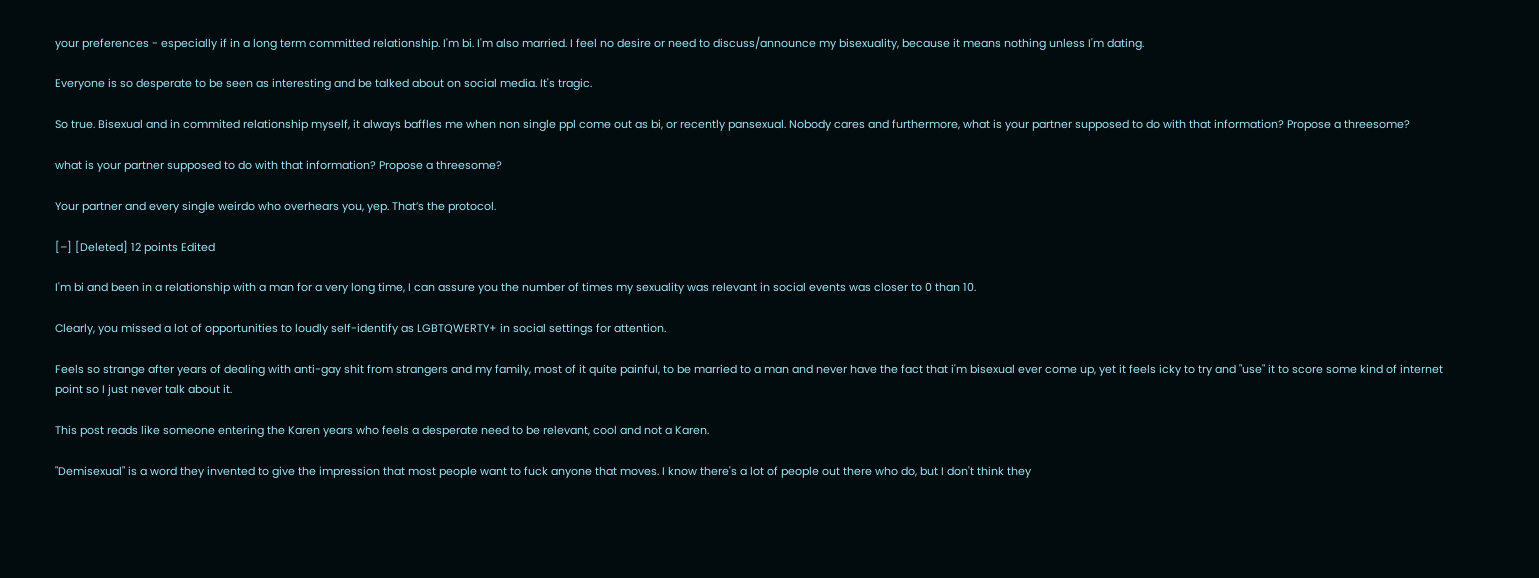your preferences - especially if in a long term committed relationship. I'm bi. I'm also married. I feel no desire or need to discuss/announce my bisexuality, because it means nothing unless I'm dating.

Everyone is so desperate to be seen as interesting and be talked about on social media. It's tragic.

So true. Bisexual and in commited relationship myself, it always baffles me when non single ppl come out as bi, or recently pansexual. Nobody cares and furthermore, what is your partner supposed to do with that information? Propose a threesome?

what is your partner supposed to do with that information? Propose a threesome?

Your partner and every single weirdo who overhears you, yep. That’s the protocol.

[–] [Deleted] 12 points Edited

I'm bi and been in a relationship with a man for a very long time, I can assure you the number of times my sexuality was relevant in social events was closer to 0 than 10.

Clearly, you missed a lot of opportunities to loudly self-identify as LGBTQWERTY+ in social settings for attention.

Feels so strange after years of dealing with anti-gay shit from strangers and my family, most of it quite painful, to be married to a man and never have the fact that i'm bisexual ever come up, yet it feels icky to try and "use" it to score some kind of internet point so I just never talk about it.

This post reads like someone entering the Karen years who feels a desperate need to be relevant, cool and not a Karen.

"Demisexual" is a word they invented to give the impression that most people want to fuck anyone that moves. I know there's a lot of people out there who do, but I don't think they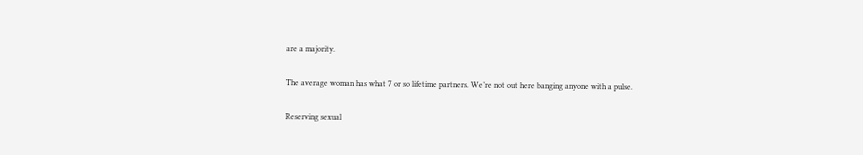are a majority.

The average woman has what 7 or so lifetime partners. We’re not out here banging anyone with a pulse.

Reserving sexual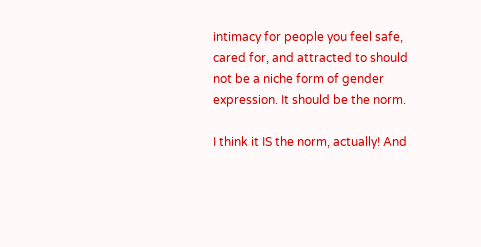intimacy for people you feel safe, cared for, and attracted to should not be a niche form of gender expression. It should be the norm.

I think it IS the norm, actually! And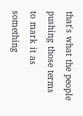that's what the people pushing those terms to mark it as something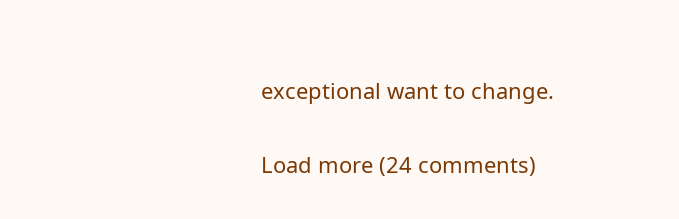exceptional want to change.

Load more (24 comments)